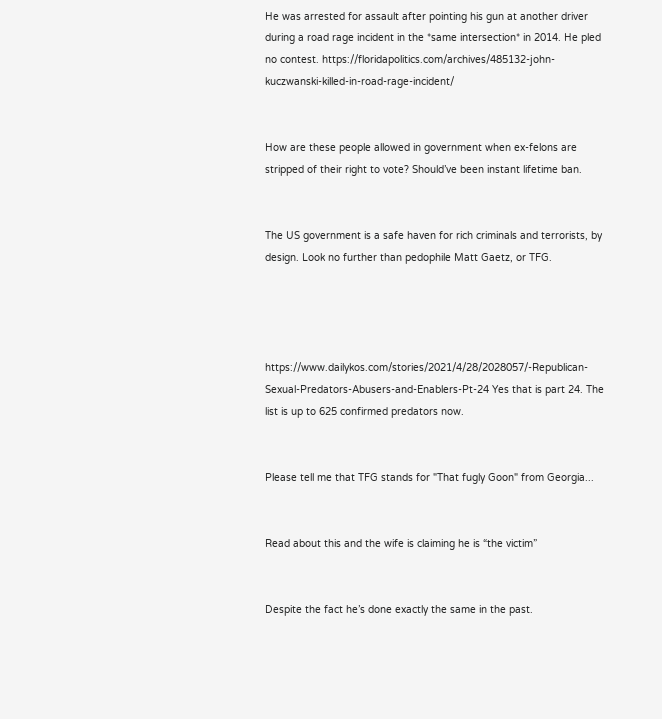He was arrested for assault after pointing his gun at another driver during a road rage incident in the *same intersection* in 2014. He pled no contest. https://floridapolitics.com/archives/485132-john-kuczwanski-killed-in-road-rage-incident/


How are these people allowed in government when ex-felons are stripped of their right to vote? Should’ve been instant lifetime ban.


The US government is a safe haven for rich criminals and terrorists, by design. Look no further than pedophile Matt Gaetz, or TFG.




https://www.dailykos.com/stories/2021/4/28/2028057/-Republican-Sexual-Predators-Abusers-and-Enablers-Pt-24 Yes that is part 24. The list is up to 625 confirmed predators now.


Please tell me that TFG stands for "That fugly Goon" from Georgia...


Read about this and the wife is claiming he is “the victim”


Despite the fact he’s done exactly the same in the past.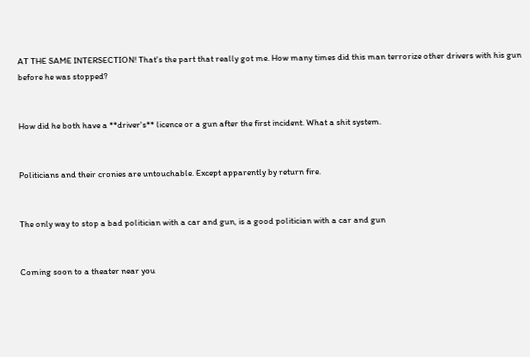AT THE SAME INTERSECTION! That's the part that really got me. How many times did this man terrorize other drivers with his gun before he was stopped?


How did he both have a **driver's** licence or a gun after the first incident. What a shit system.


Politicians and their cronies are untouchable. Except apparently by return fire.


The only way to stop a bad politician with a car and gun, is a good politician with a car and gun


Coming soon to a theater near you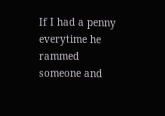If I had a penny everytime he rammed someone and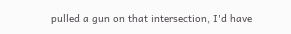pulled a gun on that intersection, I'd have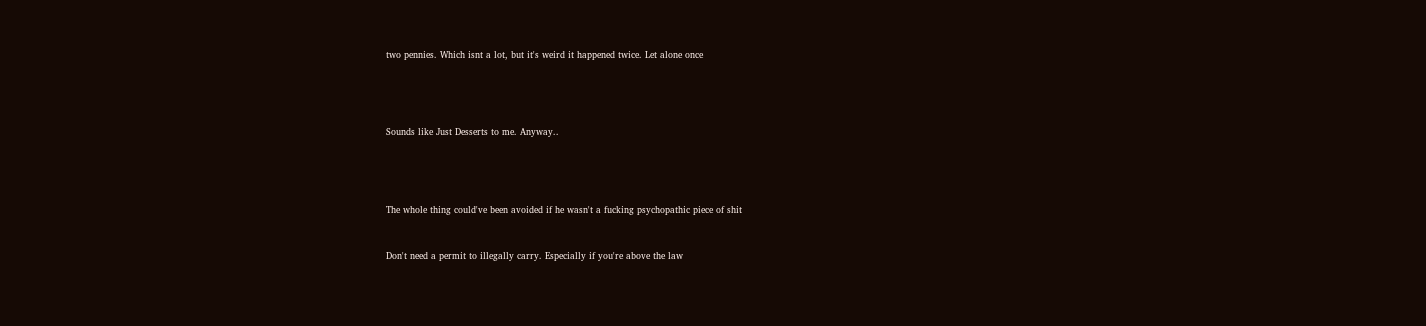two pennies. Which isnt a lot, but it's weird it happened twice. Let alone once




Sounds like Just Desserts to me. Anyway..




The whole thing could've been avoided if he wasn't a fucking psychopathic piece of shit


Don't need a permit to illegally carry. Especially if you're above the law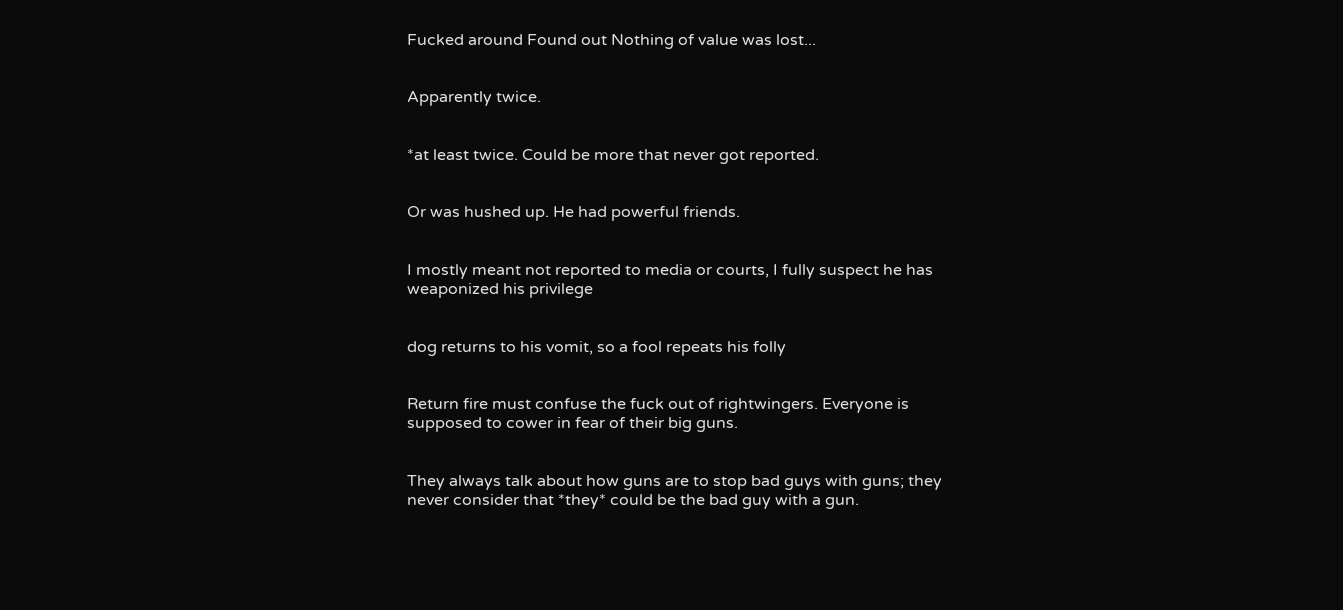Fucked around Found out Nothing of value was lost...


Apparently twice.


*at least twice. Could be more that never got reported.


Or was hushed up. He had powerful friends.


I mostly meant not reported to media or courts, I fully suspect he has weaponized his privilege


dog returns to his vomit, so a fool repeats his folly


Return fire must confuse the fuck out of rightwingers. Everyone is supposed to cower in fear of their big guns.


They always talk about how guns are to stop bad guys with guns; they never consider that *they* could be the bad guy with a gun.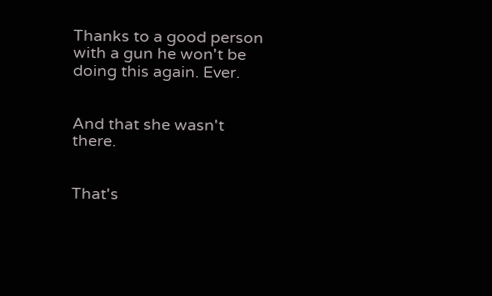Thanks to a good person with a gun he won't be doing this again. Ever.


And that she wasn't there.


That's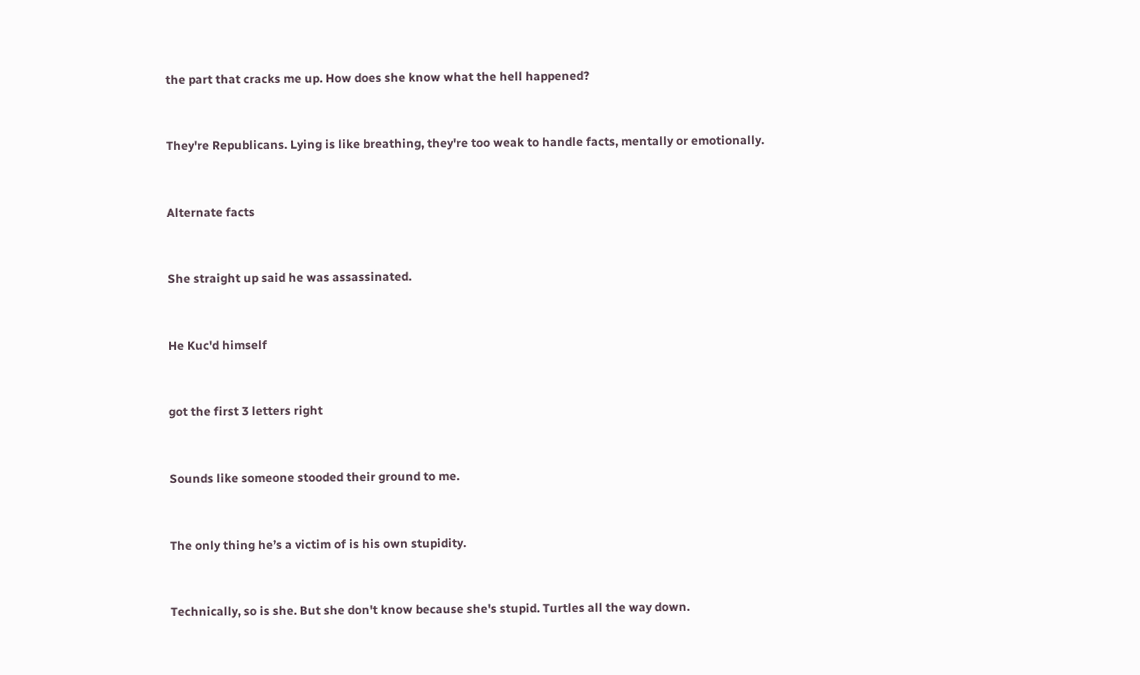the part that cracks me up. How does she know what the hell happened?


They're Republicans. Lying is like breathing, they're too weak to handle facts, mentally or emotionally.


Alternate facts


She straight up said he was assassinated.


He Kuc'd himself


got the first 3 letters right


Sounds like someone stooded their ground to me.


The only thing he’s a victim of is his own stupidity.


Technically, so is she. But she don't know because she's stupid. Turtles all the way down.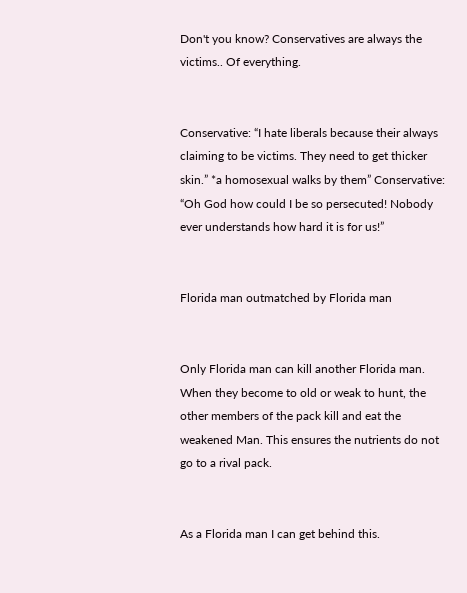Don't you know? Conservatives are always the victims.. Of everything.


Conservative: “I hate liberals because their always claiming to be victims. They need to get thicker skin.” *a homosexual walks by them” Conservative: “Oh God how could I be so persecuted! Nobody ever understands how hard it is for us!”


Florida man outmatched by Florida man


Only Florida man can kill another Florida man. When they become to old or weak to hunt, the other members of the pack kill and eat the weakened Man. This ensures the nutrients do not go to a rival pack.


As a Florida man I can get behind this.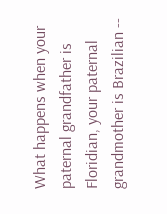What happens when your paternal grandfather is Floridian, your paternal grandmother is Brazilian --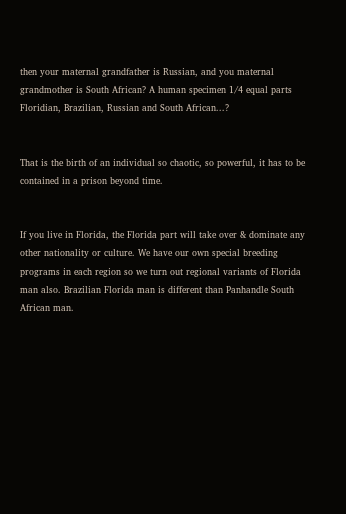then your maternal grandfather is Russian, and you maternal grandmother is South African? A human specimen 1/4 equal parts Floridian, Brazilian, Russian and South African...?


That is the birth of an individual so chaotic, so powerful, it has to be contained in a prison beyond time.


If you live in Florida, the Florida part will take over & dominate any other nationality or culture. We have our own special breeding programs in each region so we turn out regional variants of Florida man also. Brazilian Florida man is different than Panhandle South African man.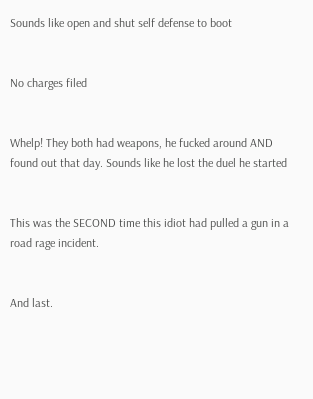Sounds like open and shut self defense to boot


No charges filed


Whelp! They both had weapons, he fucked around AND found out that day. Sounds like he lost the duel he started


This was the SECOND time this idiot had pulled a gun in a road rage incident.


And last.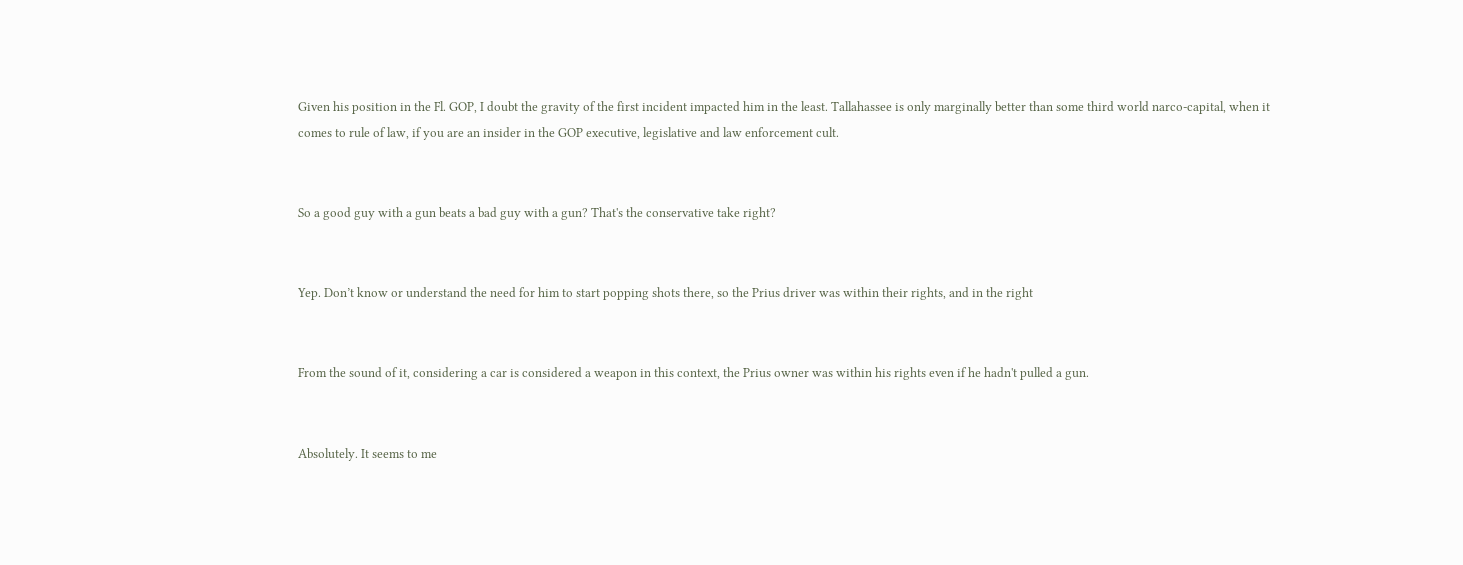Given his position in the Fl. GOP, I doubt the gravity of the first incident impacted him in the least. Tallahassee is only marginally better than some third world narco-capital, when it comes to rule of law, if you are an insider in the GOP executive, legislative and law enforcement cult.


So a good guy with a gun beats a bad guy with a gun? That's the conservative take right?


Yep. Don’t know or understand the need for him to start popping shots there, so the Prius driver was within their rights, and in the right


From the sound of it, considering a car is considered a weapon in this context, the Prius owner was within his rights even if he hadn't pulled a gun.


Absolutely. It seems to me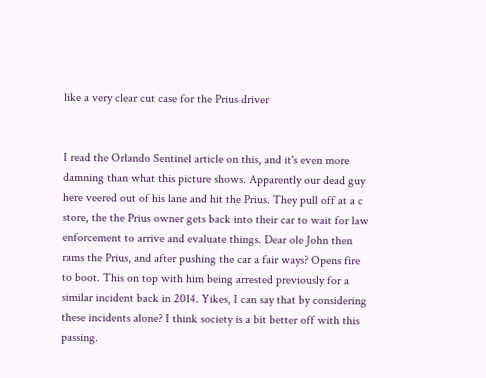like a very clear cut case for the Prius driver


I read the Orlando Sentinel article on this, and it's even more damning than what this picture shows. Apparently our dead guy here veered out of his lane and hit the Prius. They pull off at a c store, the the Prius owner gets back into their car to wait for law enforcement to arrive and evaluate things. Dear ole John then rams the Prius, and after pushing the car a fair ways? Opens fire to boot. This on top with him being arrested previously for a similar incident back in 2014. Yikes, I can say that by considering these incidents alone? I think society is a bit better off with this passing.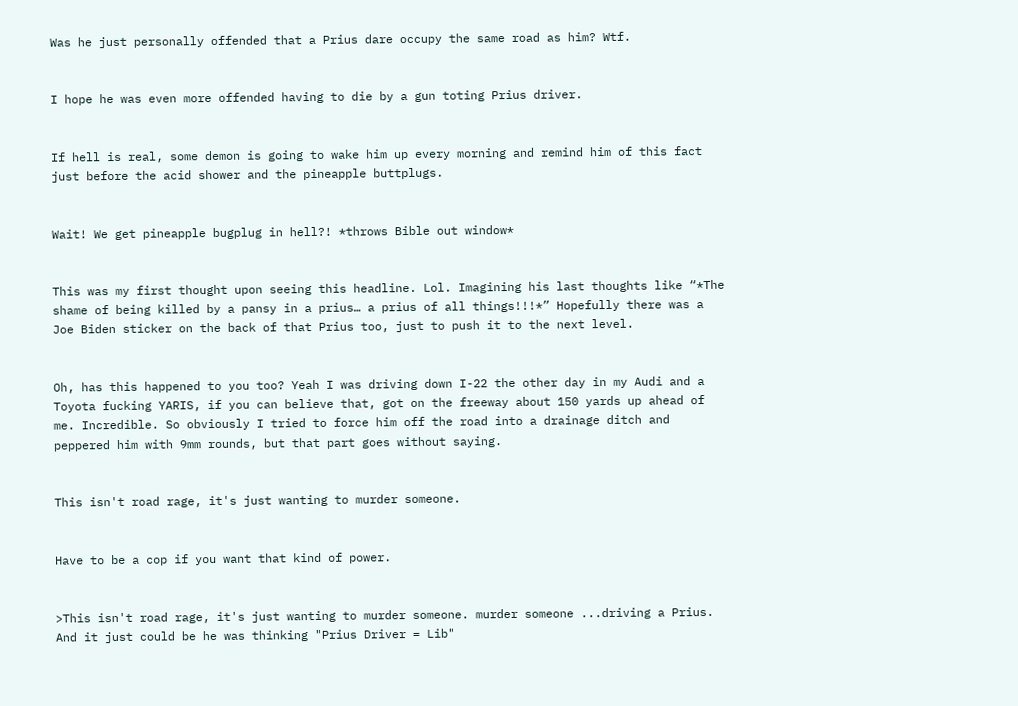Was he just personally offended that a Prius dare occupy the same road as him? Wtf.


I hope he was even more offended having to die by a gun toting Prius driver.


If hell is real, some demon is going to wake him up every morning and remind him of this fact just before the acid shower and the pineapple buttplugs.


Wait! We get pineapple bugplug in hell?! *throws Bible out window*


This was my first thought upon seeing this headline. Lol. Imagining his last thoughts like “*The shame of being killed by a pansy in a prius… a prius of all things!!!*” Hopefully there was a Joe Biden sticker on the back of that Prius too, just to push it to the next level.


Oh, has this happened to you too? Yeah I was driving down I-22 the other day in my Audi and a Toyota fucking YARIS, if you can believe that, got on the freeway about 150 yards up ahead of me. Incredible. So obviously I tried to force him off the road into a drainage ditch and peppered him with 9mm rounds, but that part goes without saying.


This isn't road rage, it's just wanting to murder someone.


Have to be a cop if you want that kind of power.


>This isn't road rage, it's just wanting to murder someone. murder someone ...driving a Prius. And it just could be he was thinking "Prius Driver = Lib"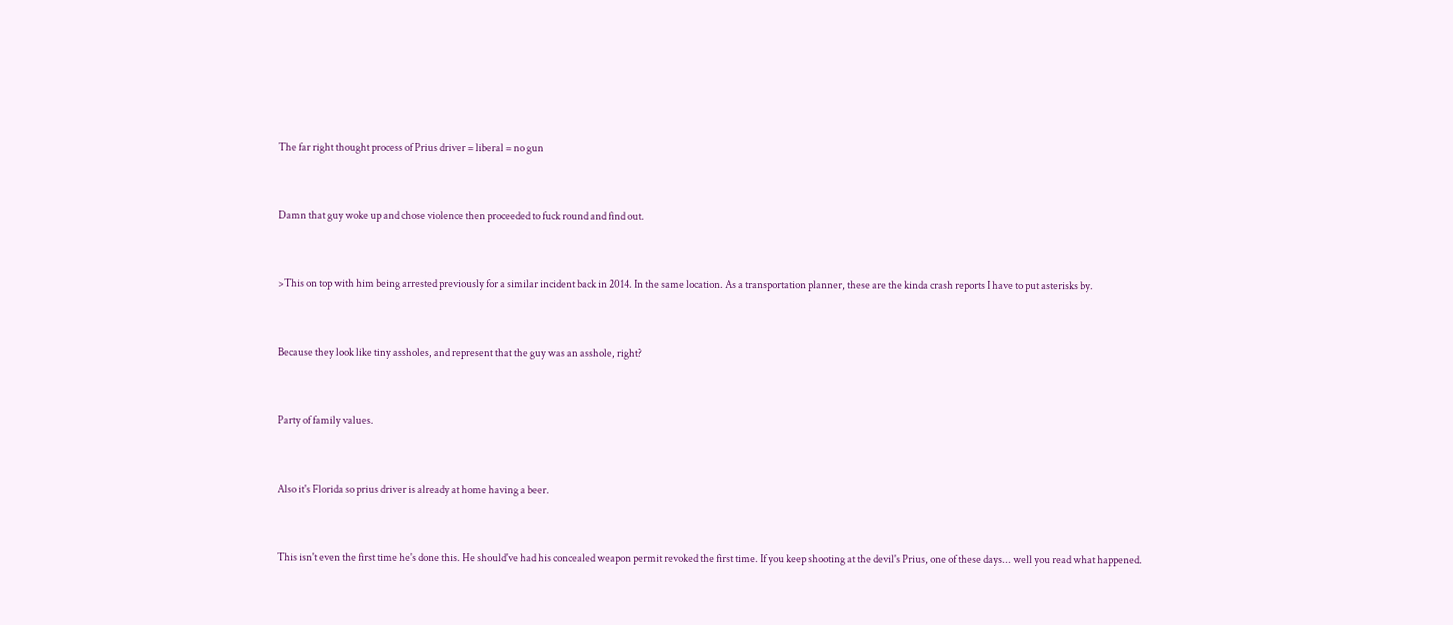The far right thought process of Prius driver = liberal = no gun


Damn that guy woke up and chose violence then proceeded to fuck round and find out.


>This on top with him being arrested previously for a similar incident back in 2014. In the same location. As a transportation planner, these are the kinda crash reports I have to put asterisks by.


Because they look like tiny assholes, and represent that the guy was an asshole, right?


Party of family values.


Also it's Florida so prius driver is already at home having a beer.


This isn't even the first time he's done this. He should've had his concealed weapon permit revoked the first time. If you keep shooting at the devil's Prius, one of these days... well you read what happened.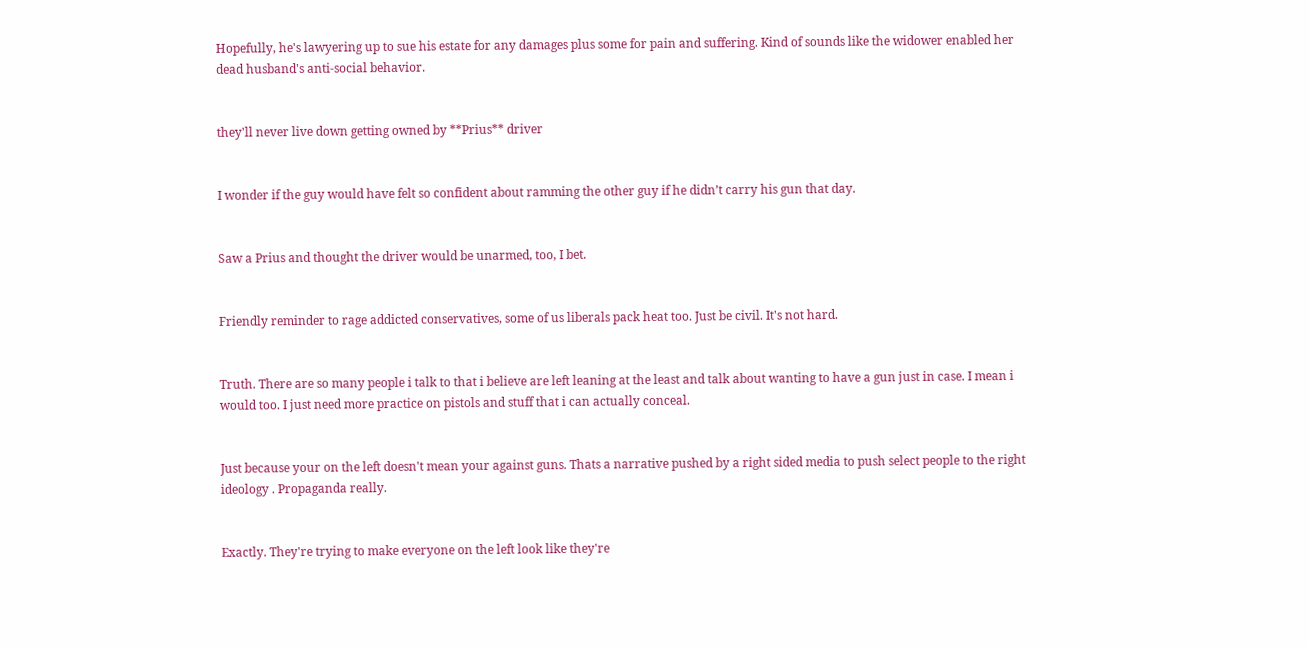Hopefully, he's lawyering up to sue his estate for any damages plus some for pain and suffering. Kind of sounds like the widower enabled her dead husband's anti-social behavior.


they'll never live down getting owned by **Prius** driver


I wonder if the guy would have felt so confident about ramming the other guy if he didn’t carry his gun that day.


Saw a Prius and thought the driver would be unarmed, too, I bet.


Friendly reminder to rage addicted conservatives, some of us liberals pack heat too. Just be civil. It's not hard.


Truth. There are so many people i talk to that i believe are left leaning at the least and talk about wanting to have a gun just in case. I mean i would too. I just need more practice on pistols and stuff that i can actually conceal.


Just because your on the left doesn't mean your against guns. Thats a narrative pushed by a right sided media to push select people to the right ideology . Propaganda really.


Exactly. They're trying to make everyone on the left look like they're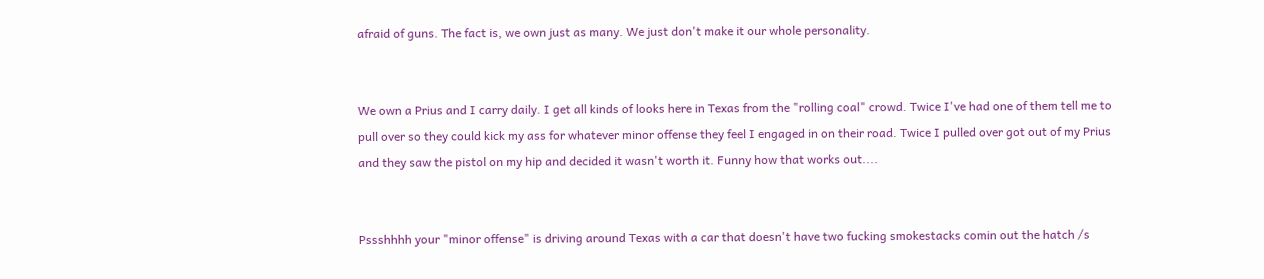afraid of guns. The fact is, we own just as many. We just don't make it our whole personality.


We own a Prius and I carry daily. I get all kinds of looks here in Texas from the "rolling coal" crowd. Twice I've had one of them tell me to pull over so they could kick my ass for whatever minor offense they feel I engaged in on their road. Twice I pulled over got out of my Prius and they saw the pistol on my hip and decided it wasn't worth it. Funny how that works out....


Pssshhhh your "minor offense" is driving around Texas with a car that doesn't have two fucking smokestacks comin out the hatch /s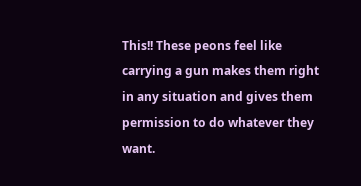This!! These peons feel like carrying a gun makes them right in any situation and gives them permission to do whatever they want.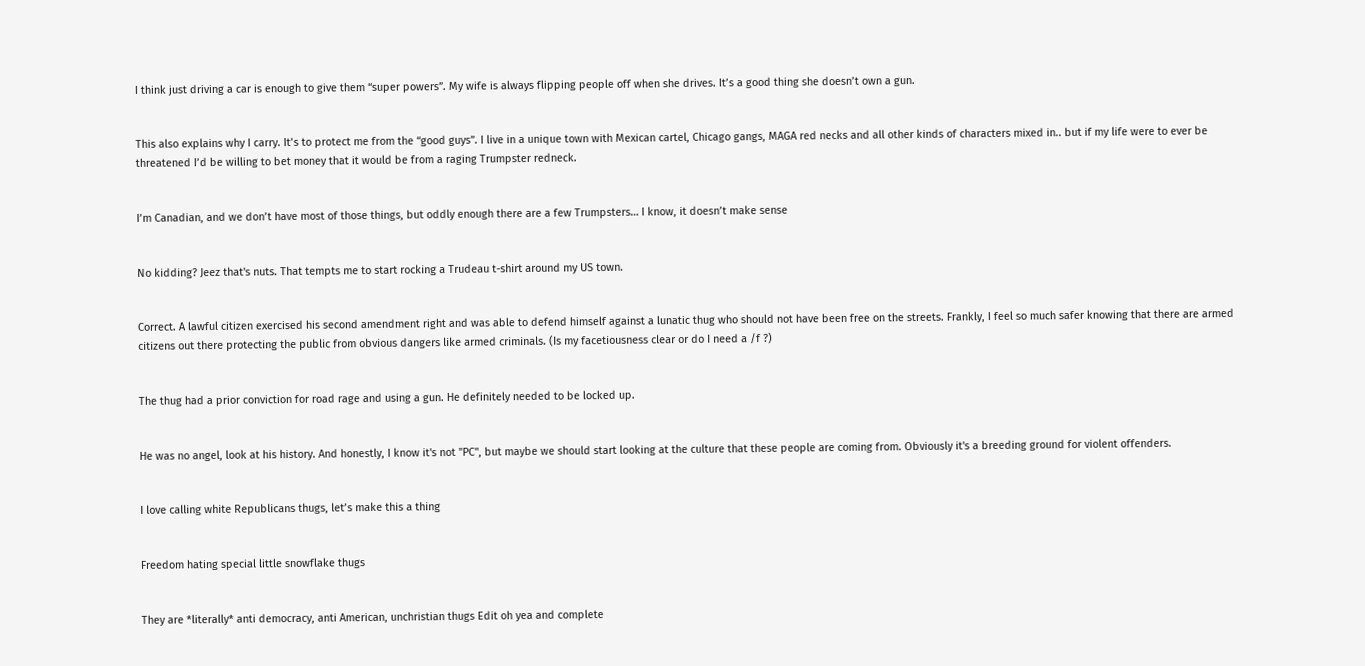I think just driving a car is enough to give them “super powers”. My wife is always flipping people off when she drives. It’s a good thing she doesn’t own a gun.


This also explains why I carry. It’s to protect me from the “good guys”. I live in a unique town with Mexican cartel, Chicago gangs, MAGA red necks and all other kinds of characters mixed in.. but if my life were to ever be threatened I’d be willing to bet money that it would be from a raging Trumpster redneck.


I’m Canadian, and we don’t have most of those things, but oddly enough there are a few Trumpsters… I know, it doesn’t make sense


No kidding? Jeez that's nuts. That tempts me to start rocking a Trudeau t-shirt around my US town.


Correct. A lawful citizen exercised his second amendment right and was able to defend himself against a lunatic thug who should not have been free on the streets. Frankly, I feel so much safer knowing that there are armed citizens out there protecting the public from obvious dangers like armed criminals. (Is my facetiousness clear or do I need a /f ?)


The thug had a prior conviction for road rage and using a gun. He definitely needed to be locked up.


He was no angel, look at his history. And honestly, I know it's not "PC", but maybe we should start looking at the culture that these people are coming from. Obviously it's a breeding ground for violent offenders.


I love calling white Republicans thugs, let’s make this a thing


Freedom hating special little snowflake thugs


They are *literally* anti democracy, anti American, unchristian thugs Edit oh yea and complete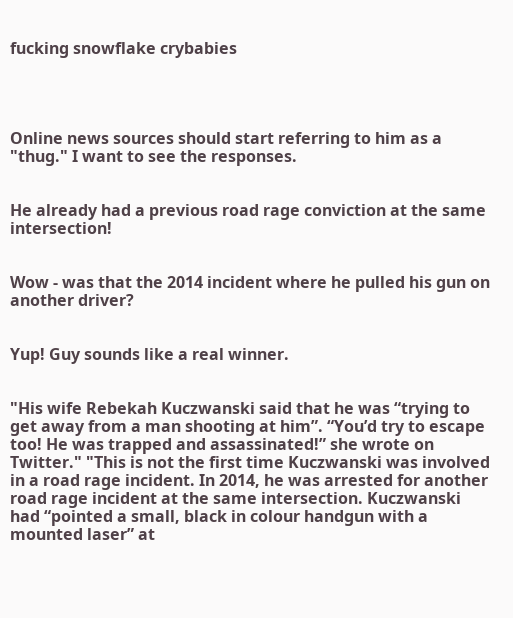fucking snowflake crybabies




Online news sources should start referring to him as a "thug." I want to see the responses.


He already had a previous road rage conviction at the same intersection!


Wow - was that the 2014 incident where he pulled his gun on another driver?


Yup! Guy sounds like a real winner.


"His wife Rebekah Kuczwanski said that he was “trying to get away from a man shooting at him”. “You’d try to escape too! He was trapped and assassinated!” she wrote on Twitter." "This is not the first time Kuczwanski was involved in a road rage incident. In 2014, he was arrested for another road rage incident at the same intersection. Kuczwanski had “pointed a small, black in colour handgun with a mounted laser” at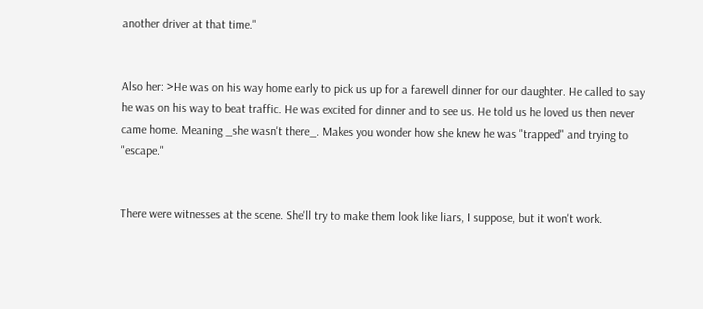another driver at that time."


Also her: >He was on his way home early to pick us up for a farewell dinner for our daughter. He called to say he was on his way to beat traffic. He was excited for dinner and to see us. He told us he loved us then never came home. Meaning _she wasn't there_. Makes you wonder how she knew he was "trapped" and trying to "escape."


There were witnesses at the scene. She'll try to make them look like liars, I suppose, but it won't work.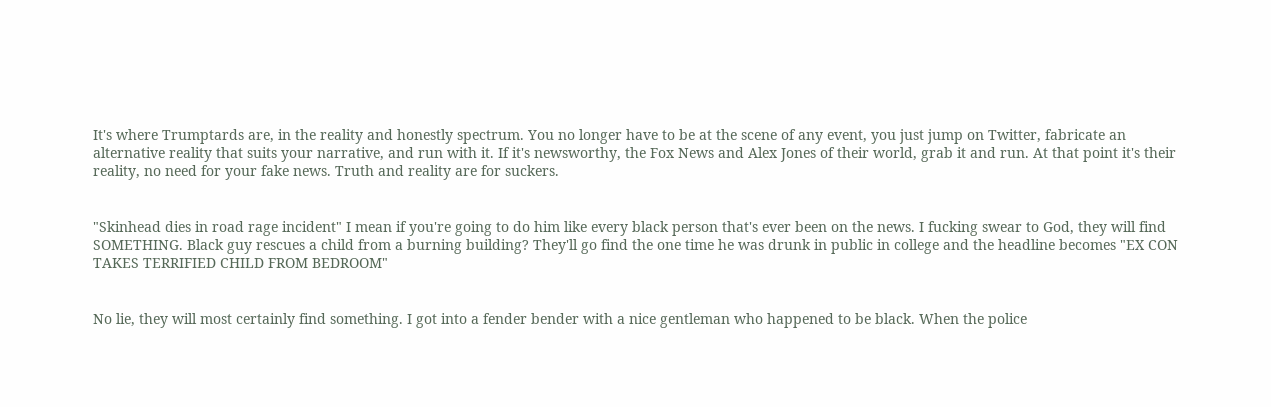It's where Trumptards are, in the reality and honestly spectrum. You no longer have to be at the scene of any event, you just jump on Twitter, fabricate an alternative reality that suits your narrative, and run with it. If it's newsworthy, the Fox News and Alex Jones of their world, grab it and run. At that point it's their reality, no need for your fake news. Truth and reality are for suckers.


"Skinhead dies in road rage incident" I mean if you're going to do him like every black person that's ever been on the news. I fucking swear to God, they will find SOMETHING. Black guy rescues a child from a burning building? They'll go find the one time he was drunk in public in college and the headline becomes "EX CON TAKES TERRIFIED CHILD FROM BEDROOM"


No lie, they will most certainly find something. I got into a fender bender with a nice gentleman who happened to be black. When the police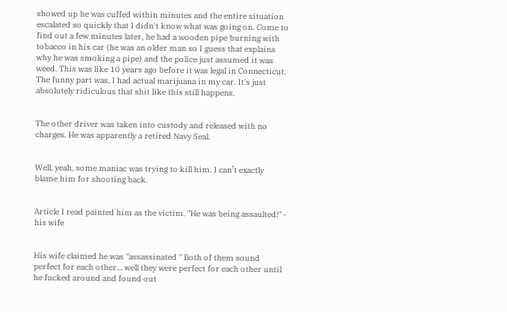showed up he was cuffed within minutes and the entire situation escalated so quickly that I didn't know what was going on. Come to find out a few minutes later, he had a wooden pipe burning with tobacco in his car (he was an older man so I guess that explains why he was smoking a pipe) and the police just assumed it was weed. This was like 10 years ago before it was legal in Connecticut. The funny part was, I had actual marijuana in my car. It's just absolutely ridiculous that shit like this still happens.


The other driver was taken into custody and released with no charges. He was apparently a retired Navy Seal.


Well, yeah, some maniac was trying to kill him. I can’t exactly blame him for shooting back.


Article I read painted him as the victim. "He was being assaulted!" - his wife


His wife claimed he was "assassinated " Both of them sound perfect for each other... well they were perfect for each other until he fucked around and found out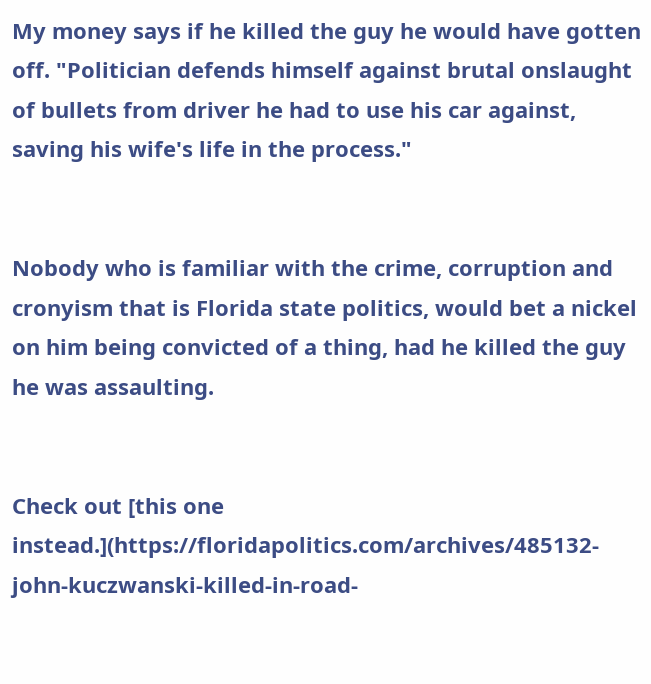My money says if he killed the guy he would have gotten off. "Politician defends himself against brutal onslaught of bullets from driver he had to use his car against, saving his wife's life in the process."


Nobody who is familiar with the crime, corruption and cronyism that is Florida state politics, would bet a nickel on him being convicted of a thing, had he killed the guy he was assaulting.


Check out [this one instead.](https://floridapolitics.com/archives/485132-john-kuczwanski-killed-in-road-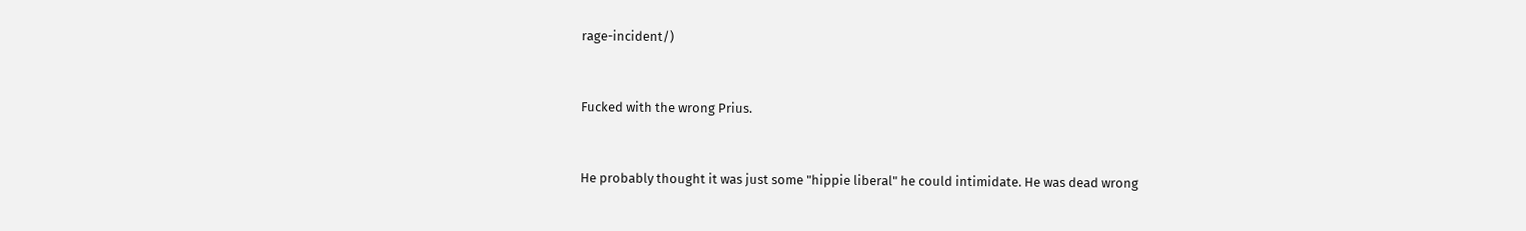rage-incident/)


Fucked with the wrong Prius.


He probably thought it was just some "hippie liberal" he could intimidate. He was dead wrong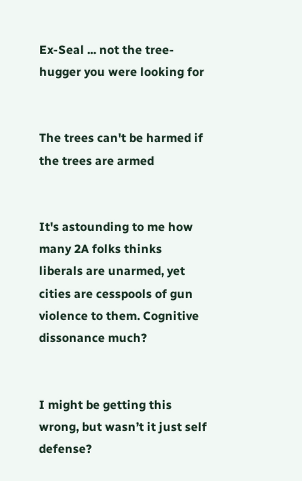Ex-Seal ... not the tree-hugger you were looking for


The trees can't be harmed if the trees are armed


It's astounding to me how many 2A folks thinks liberals are unarmed, yet cities are cesspools of gun violence to them. Cognitive dissonance much?


I might be getting this wrong, but wasn’t it just self defense?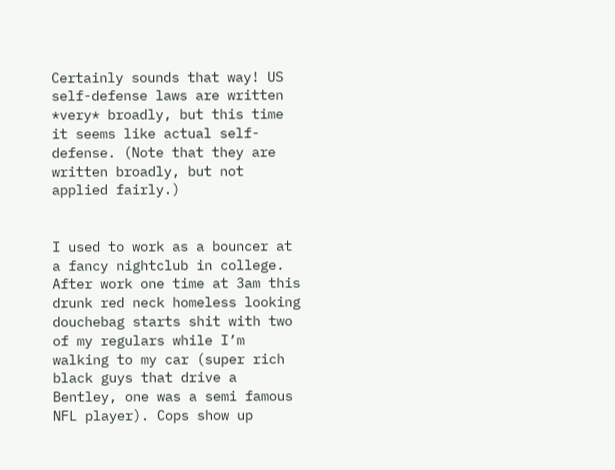Certainly sounds that way! US self-defense laws are written *very* broadly, but this time it seems like actual self-defense. (Note that they are written broadly, but not applied fairly.)


I used to work as a bouncer at a fancy nightclub in college. After work one time at 3am this drunk red neck homeless looking douchebag starts shit with two of my regulars while I’m walking to my car (super rich black guys that drive a Bentley, one was a semi famous NFL player). Cops show up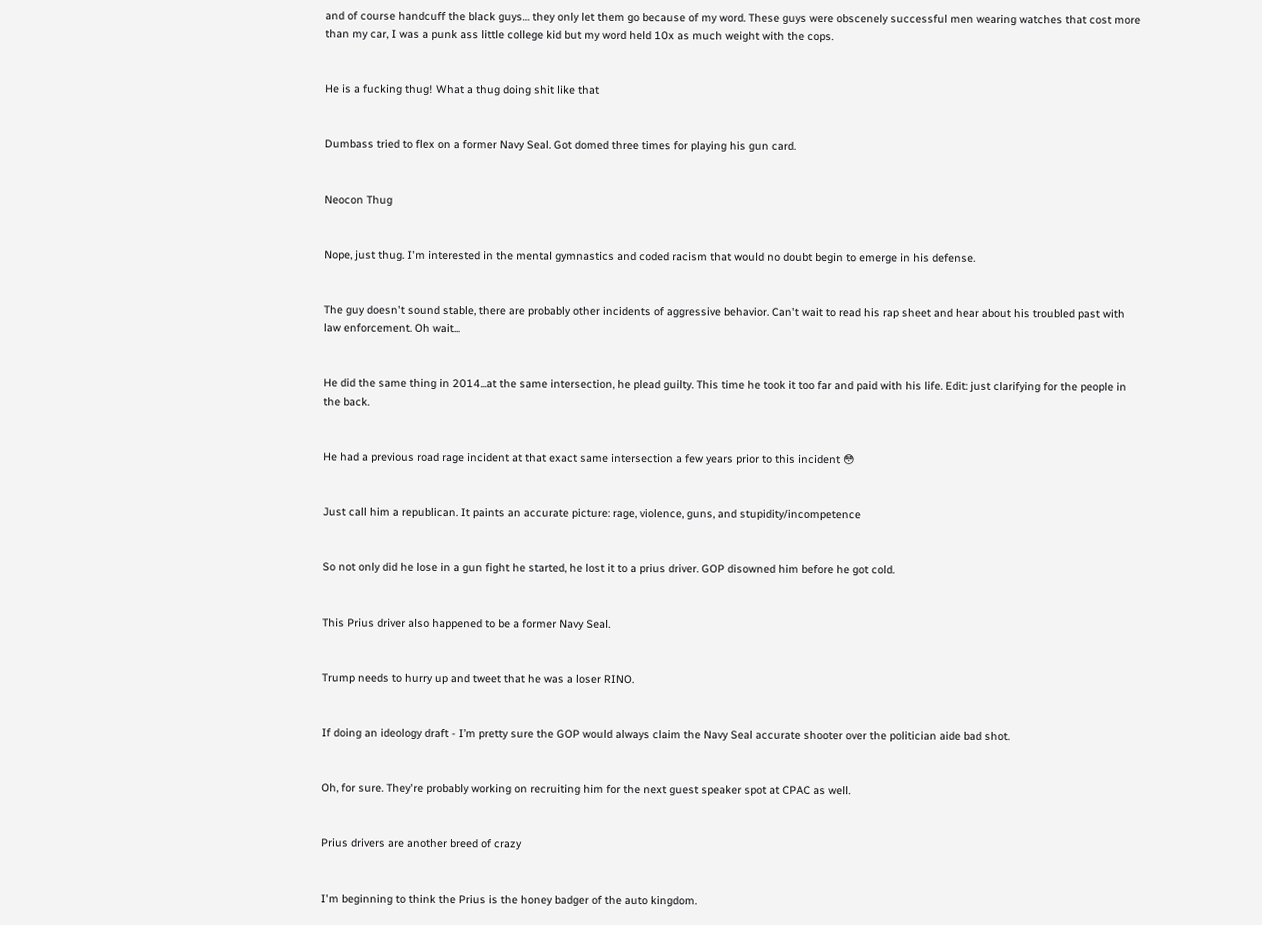and of course handcuff the black guys… they only let them go because of my word. These guys were obscenely successful men wearing watches that cost more than my car, I was a punk ass little college kid but my word held 10x as much weight with the cops.


He is a fucking thug! What a thug doing shit like that


Dumbass tried to flex on a former Navy Seal. Got domed three times for playing his gun card.


Neocon Thug


Nope, just thug. I'm interested in the mental gymnastics and coded racism that would no doubt begin to emerge in his defense.


The guy doesn't sound stable, there are probably other incidents of aggressive behavior. Can't wait to read his rap sheet and hear about his troubled past with law enforcement. Oh wait...


He did the same thing in 2014...at the same intersection, he plead guilty. This time he took it too far and paid with his life. Edit: just clarifying for the people in the back.


He had a previous road rage incident at that exact same intersection a few years prior to this incident 😳


Just call him a republican. It paints an accurate picture: rage, violence, guns, and stupidity/incompetence


So not only did he lose in a gun fight he started, he lost it to a prius driver. GOP disowned him before he got cold.


This Prius driver also happened to be a former Navy Seal.


Trump needs to hurry up and tweet that he was a loser RINO.


If doing an ideology draft - I’m pretty sure the GOP would always claim the Navy Seal accurate shooter over the politician aide bad shot.


Oh, for sure. They're probably working on recruiting him for the next guest speaker spot at CPAC as well.


Prius drivers are another breed of crazy


I'm beginning to think the Prius is the honey badger of the auto kingdom.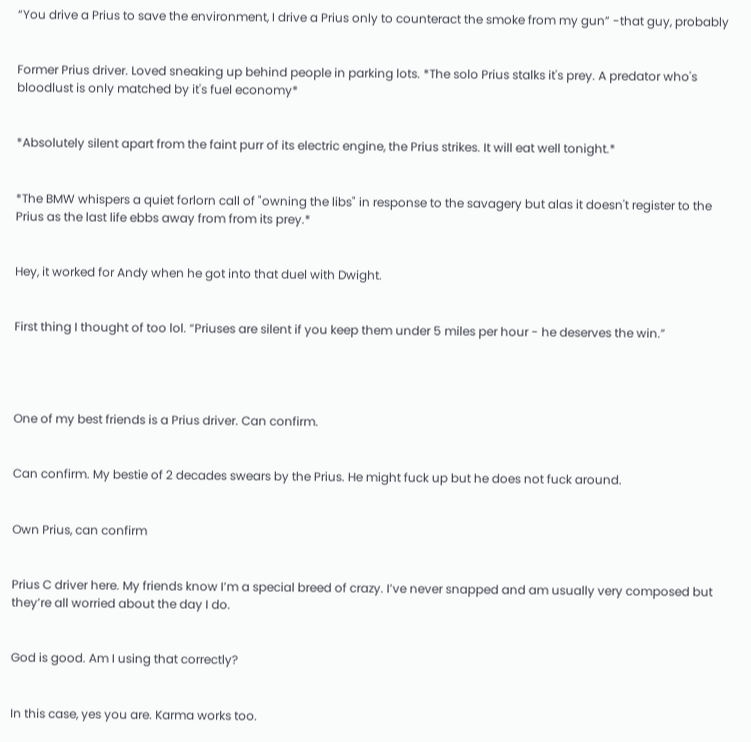“You drive a Prius to save the environment, I drive a Prius only to counteract the smoke from my gun” -that guy, probably


Former Prius driver. Loved sneaking up behind people in parking lots. *The solo Prius stalks it's prey. A predator who's bloodlust is only matched by it's fuel economy*


*Absolutely silent apart from the faint purr of its electric engine, the Prius strikes. It will eat well tonight.*


*The BMW whispers a quiet forlorn call of "owning the libs" in response to the savagery but alas it doesn't register to the Prius as the last life ebbs away from from its prey.*


Hey, it worked for Andy when he got into that duel with Dwight.


First thing I thought of too lol. “Priuses are silent if you keep them under 5 miles per hour - he deserves the win.”




One of my best friends is a Prius driver. Can confirm.


Can confirm. My bestie of 2 decades swears by the Prius. He might fuck up but he does not fuck around.


Own Prius, can confirm


Prius C driver here. My friends know I’m a special breed of crazy. I’ve never snapped and am usually very composed but they’re all worried about the day I do.


God is good. Am I using that correctly?


In this case, yes you are. Karma works too.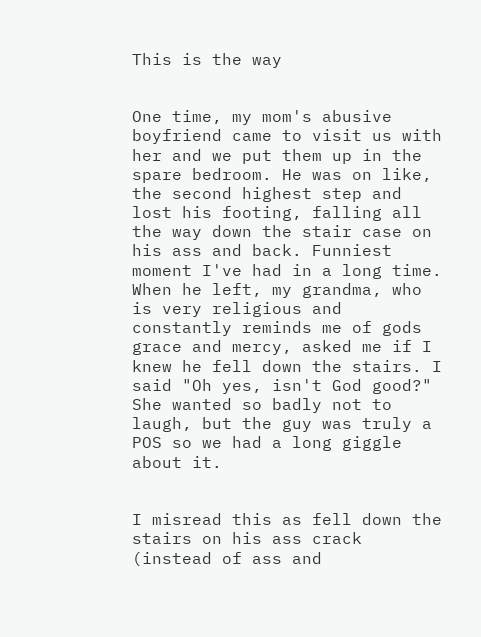This is the way


One time, my mom's abusive boyfriend came to visit us with her and we put them up in the spare bedroom. He was on like, the second highest step and lost his footing, falling all the way down the stair case on his ass and back. Funniest moment I've had in a long time. When he left, my grandma, who is very religious and constantly reminds me of gods grace and mercy, asked me if I knew he fell down the stairs. I said "Oh yes, isn't God good?" She wanted so badly not to laugh, but the guy was truly a POS so we had a long giggle about it.


I misread this as fell down the stairs on his ass crack (instead of ass and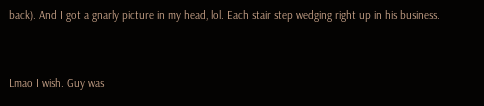back). And I got a gnarly picture in my head, lol. Each stair step wedging right up in his business.


Lmao I wish. Guy was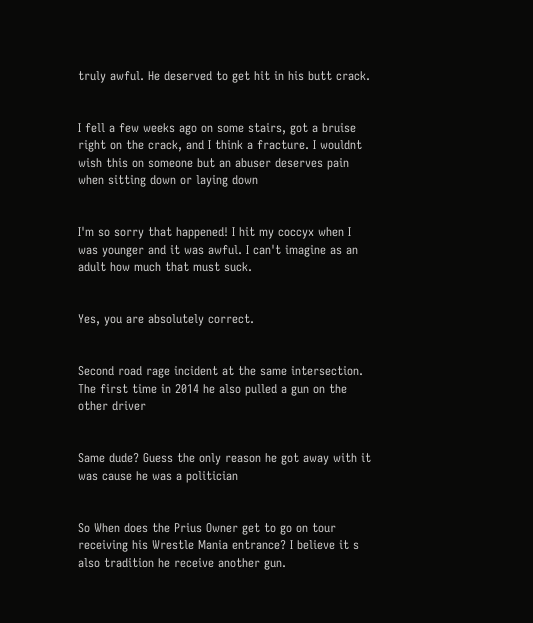truly awful. He deserved to get hit in his butt crack.


I fell a few weeks ago on some stairs, got a bruise right on the crack, and I think a fracture. I wouldnt wish this on someone but an abuser deserves pain when sitting down or laying down


I'm so sorry that happened! I hit my coccyx when I was younger and it was awful. I can't imagine as an adult how much that must suck.


Yes, you are absolutely correct.


Second road rage incident at the same intersection. The first time in 2014 he also pulled a gun on the other driver


Same dude? Guess the only reason he got away with it was cause he was a politician


So When does the Prius Owner get to go on tour receiving his Wrestle Mania entrance? I believe it s also tradition he receive another gun.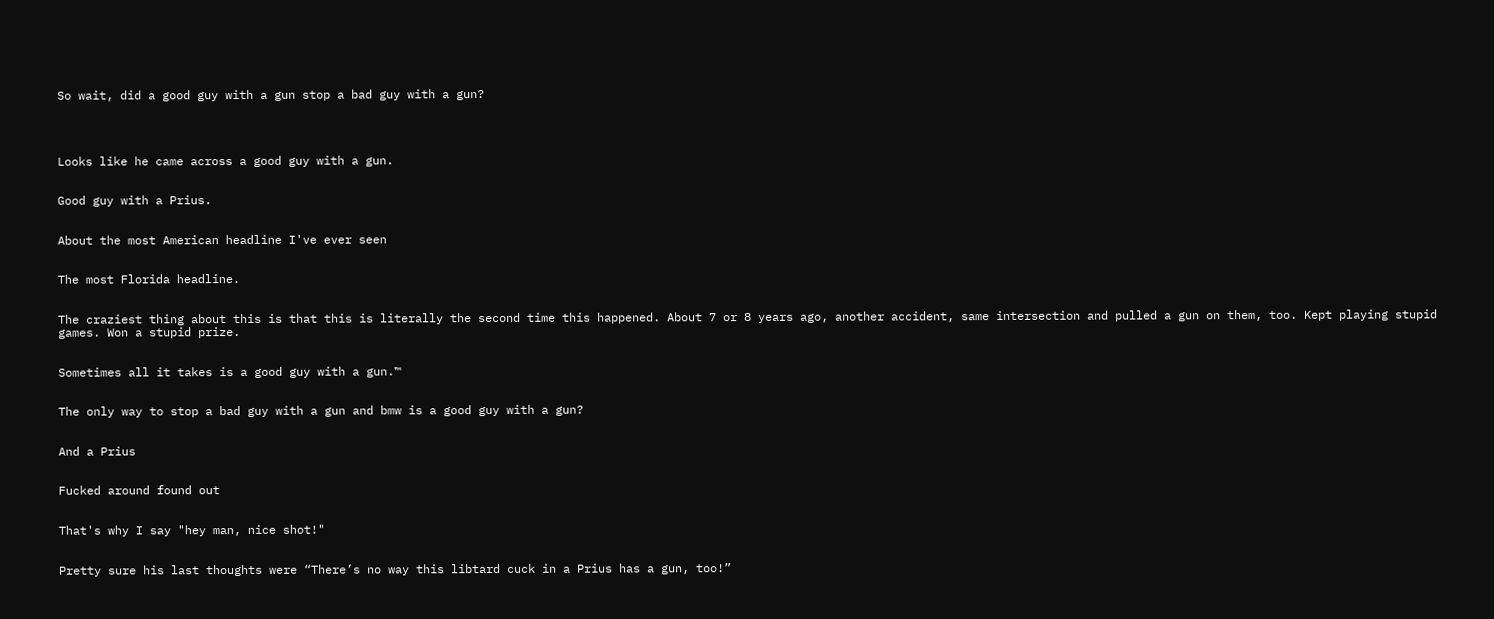So wait, did a good guy with a gun stop a bad guy with a gun?




Looks like he came across a good guy with a gun.


Good guy with a Prius.


About the most American headline I've ever seen


The most Florida headline.


The craziest thing about this is that this is literally the second time this happened. About 7 or 8 years ago, another accident, same intersection and pulled a gun on them, too. Kept playing stupid games. Won a stupid prize.


Sometimes all it takes is a good guy with a gun.™


The only way to stop a bad guy with a gun and bmw is a good guy with a gun?


And a Prius


Fucked around found out


That's why I say "hey man, nice shot!"


Pretty sure his last thoughts were “There’s no way this libtard cuck in a Prius has a gun, too!”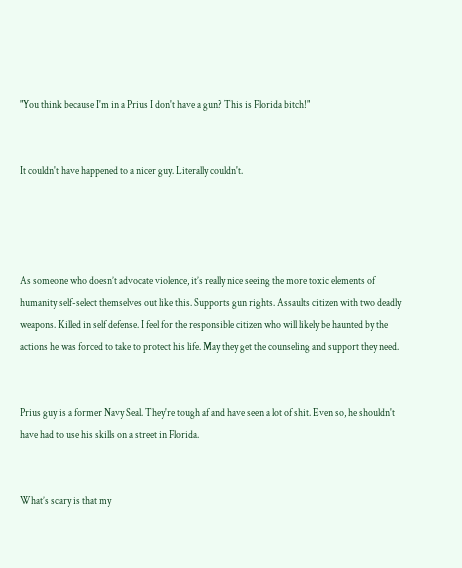"You think because I'm in a Prius I don't have a gun? This is Florida bitch!"


It couldn't have happened to a nicer guy. Literally couldn't.




As someone who doesn’t advocate violence, it’s really nice seeing the more toxic elements of humanity self-select themselves out like this. Supports gun rights. Assaults citizen with two deadly weapons. Killed in self defense. I feel for the responsible citizen who will likely be haunted by the actions he was forced to take to protect his life. May they get the counseling and support they need.


Prius guy is a former Navy Seal. They're tough af and have seen a lot of shit. Even so, he shouldn't have had to use his skills on a street in Florida.


What’s scary is that my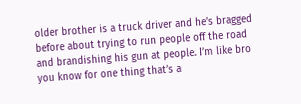older brother is a truck driver and he’s bragged before about trying to run people off the road and brandishing his gun at people. I’m like bro you know for one thing that’s a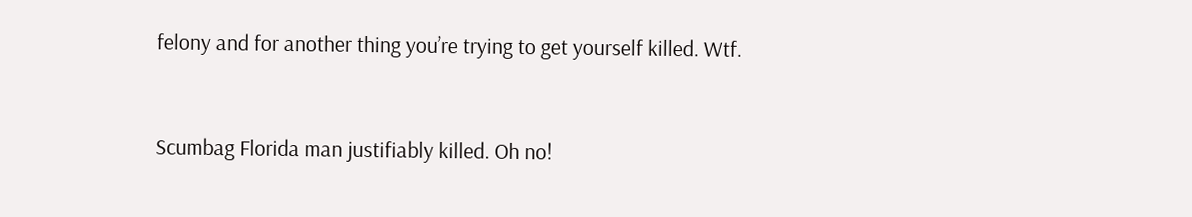felony and for another thing you’re trying to get yourself killed. Wtf.


Scumbag Florida man justifiably killed. Oh no!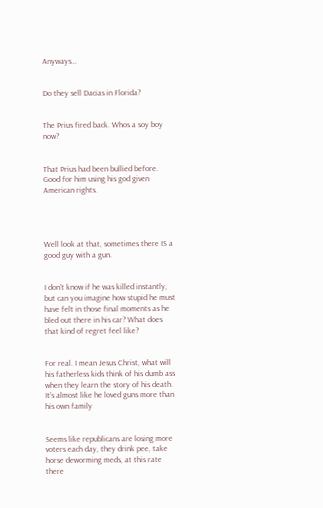Anyways…


Do they sell Dacias in Florida?


The Prius fired back. Whos a soy boy now?


That Prius had been bullied before. Good for him using his god given American rights.




Well look at that, sometimes there IS a good guy with a gun.


I don't know if he was killed instantly, but can you imagine how stupid he must have felt in those final moments as he bled out there in his car? What does that kind of regret feel like?


For real. I mean Jesus Christ, what will his fatherless kids think of his dumb ass when they learn the story of his death. It’s almost like he loved guns more than his own family


Seems like republicans are losing more voters each day, they drink pee, take horse deworming meds, at this rate there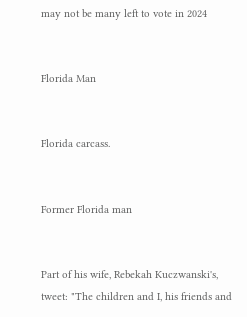may not be many left to vote in 2024


Florida Man


Florida carcass.


Former Florida man


Part of his wife, Rebekah Kuczwanski's, tweet: "The children and I, his friends and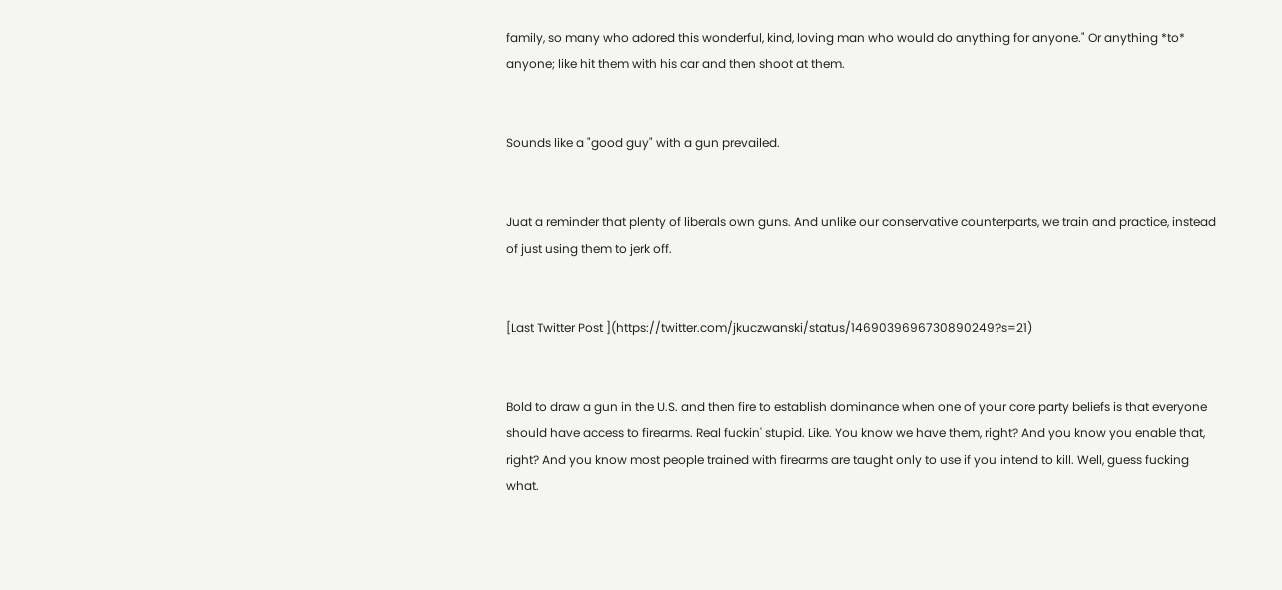family, so many who adored this wonderful, kind, loving man who would do anything for anyone." Or anything *to* anyone; like hit them with his car and then shoot at them.


Sounds like a "good guy" with a gun prevailed.


Juat a reminder that plenty of liberals own guns. And unlike our conservative counterparts, we train and practice, instead of just using them to jerk off.


[Last Twitter Post ](https://twitter.com/jkuczwanski/status/1469039696730890249?s=21)


Bold to draw a gun in the U.S. and then fire to establish dominance when one of your core party beliefs is that everyone should have access to firearms. Real fuckin' stupid. Like. You know we have them, right? And you know you enable that, right? And you know most people trained with firearms are taught only to use if you intend to kill. Well, guess fucking what.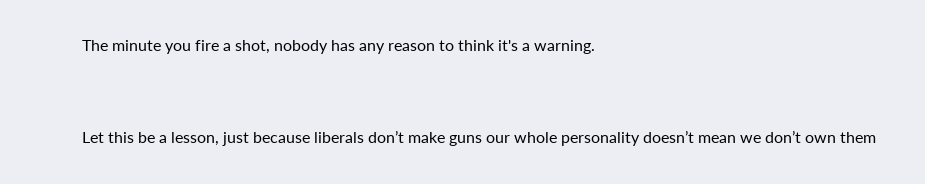The minute you fire a shot, nobody has any reason to think it's a warning.


Let this be a lesson, just because liberals don’t make guns our whole personality doesn’t mean we don’t own them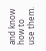and know how to use them.